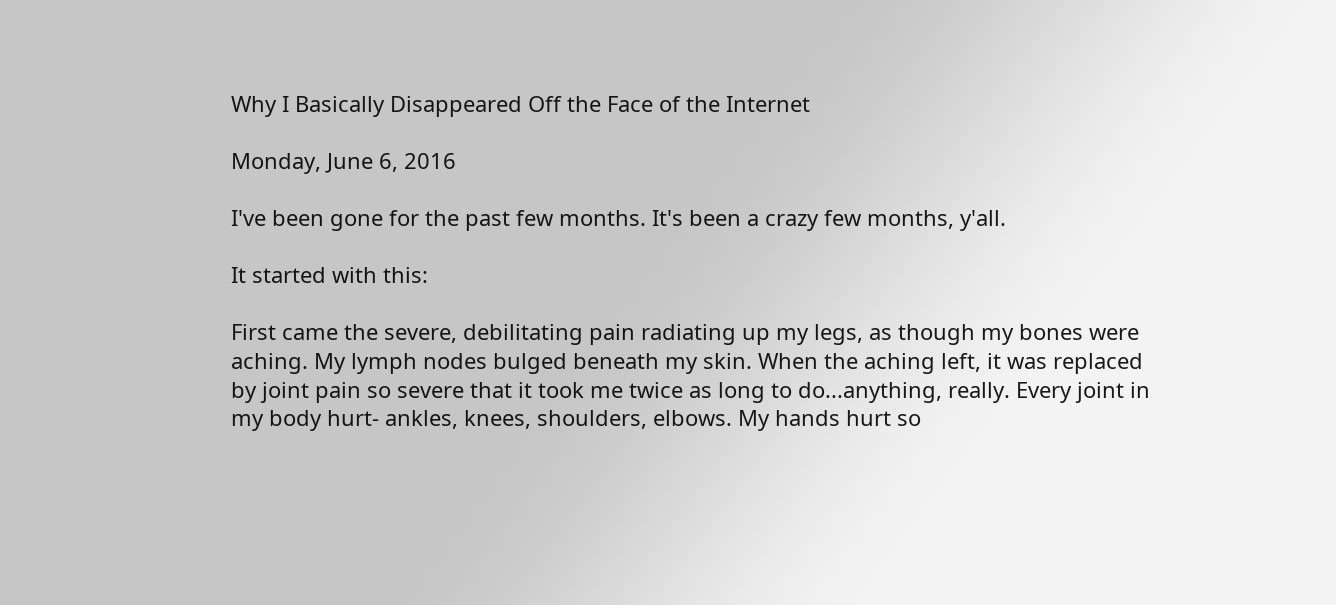Why I Basically Disappeared Off the Face of the Internet

Monday, June 6, 2016

I've been gone for the past few months. It's been a crazy few months, y'all.

It started with this:

First came the severe, debilitating pain radiating up my legs, as though my bones were aching. My lymph nodes bulged beneath my skin. When the aching left, it was replaced by joint pain so severe that it took me twice as long to do...anything, really. Every joint in my body hurt- ankles, knees, shoulders, elbows. My hands hurt so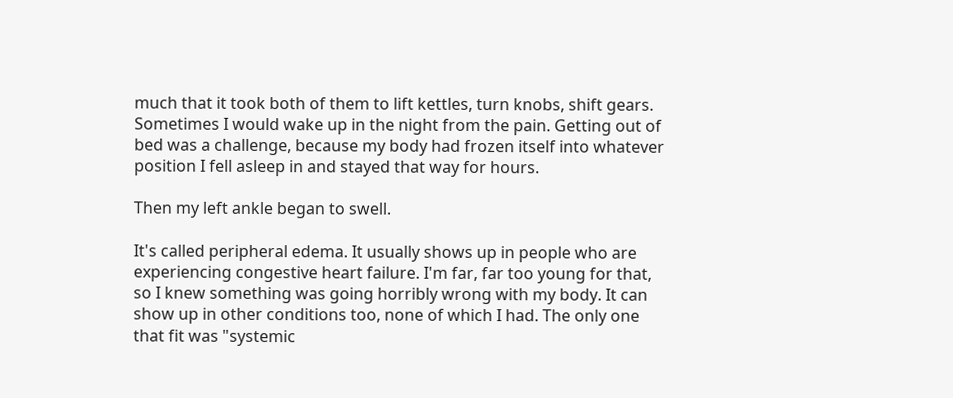much that it took both of them to lift kettles, turn knobs, shift gears. Sometimes I would wake up in the night from the pain. Getting out of bed was a challenge, because my body had frozen itself into whatever position I fell asleep in and stayed that way for hours.

Then my left ankle began to swell.

It's called peripheral edema. It usually shows up in people who are experiencing congestive heart failure. I'm far, far too young for that, so I knew something was going horribly wrong with my body. It can show up in other conditions too, none of which I had. The only one that fit was "systemic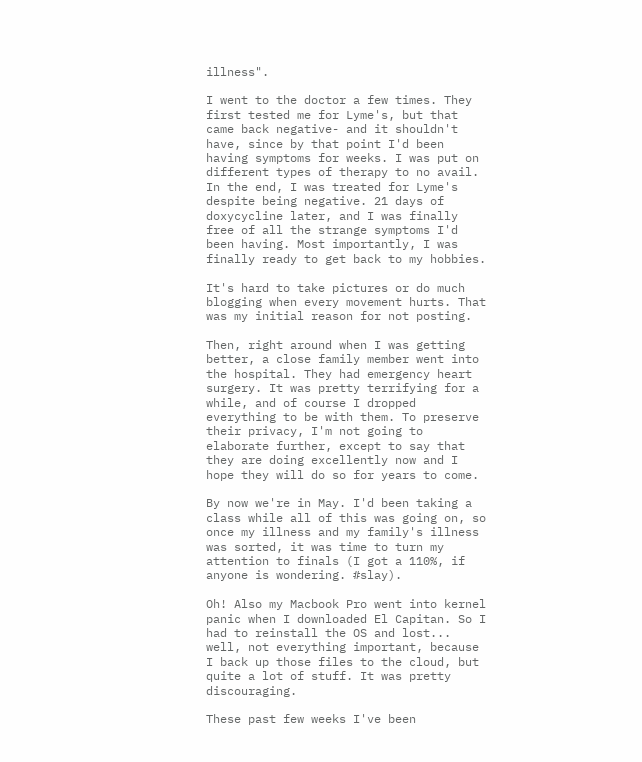illness".

I went to the doctor a few times. They first tested me for Lyme's, but that came back negative- and it shouldn't have, since by that point I'd been having symptoms for weeks. I was put on different types of therapy to no avail. In the end, I was treated for Lyme's despite being negative. 21 days of doxycycline later, and I was finally free of all the strange symptoms I'd been having. Most importantly, I was finally ready to get back to my hobbies.

It's hard to take pictures or do much blogging when every movement hurts. That was my initial reason for not posting.

Then, right around when I was getting better, a close family member went into the hospital. They had emergency heart surgery. It was pretty terrifying for a while, and of course I dropped everything to be with them. To preserve their privacy, I'm not going to elaborate further, except to say that they are doing excellently now and I hope they will do so for years to come.

By now we're in May. I'd been taking a class while all of this was going on, so once my illness and my family's illness was sorted, it was time to turn my attention to finals (I got a 110%, if anyone is wondering. #slay).

Oh! Also my Macbook Pro went into kernel panic when I downloaded El Capitan. So I had to reinstall the OS and lost... well, not everything important, because I back up those files to the cloud, but quite a lot of stuff. It was pretty discouraging.

These past few weeks I've been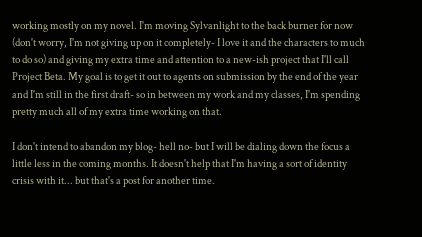working mostly on my novel. I'm moving Sylvanlight to the back burner for now (don't worry, I'm not giving up on it completely- I love it and the characters to much to do so) and giving my extra time and attention to a new-ish project that I'll call Project Beta. My goal is to get it out to agents on submission by the end of the year and I'm still in the first draft- so in between my work and my classes, I'm spending pretty much all of my extra time working on that.

I don't intend to abandon my blog- hell no- but I will be dialing down the focus a little less in the coming months. It doesn't help that I'm having a sort of identity crisis with it... but that's a post for another time.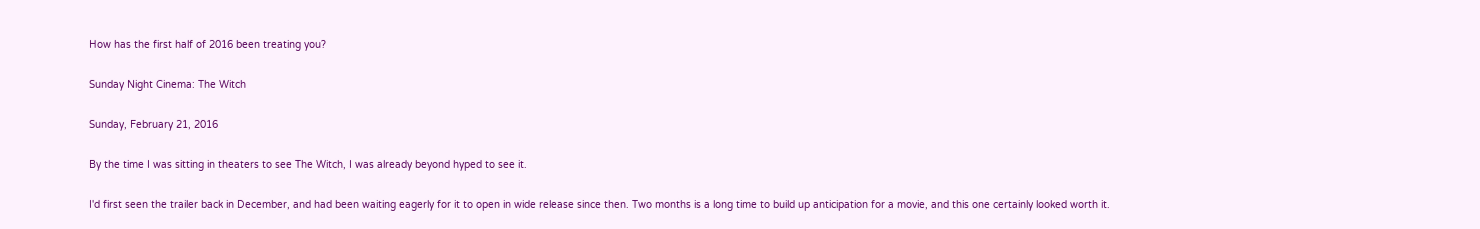How has the first half of 2016 been treating you?

Sunday Night Cinema: The Witch

Sunday, February 21, 2016

By the time I was sitting in theaters to see The Witch, I was already beyond hyped to see it.

I'd first seen the trailer back in December, and had been waiting eagerly for it to open in wide release since then. Two months is a long time to build up anticipation for a movie, and this one certainly looked worth it.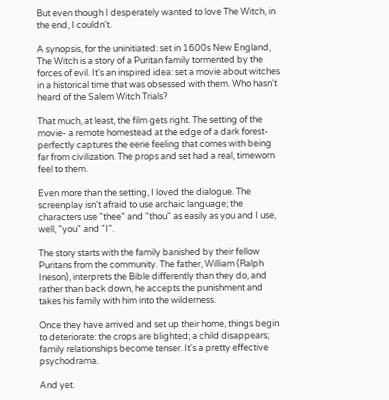But even though I desperately wanted to love The Witch, in the end, I couldn't.

A synopsis, for the uninitiated: set in 1600s New England, The Witch is a story of a Puritan family tormented by the forces of evil. It's an inspired idea: set a movie about witches in a historical time that was obsessed with them. Who hasn't heard of the Salem Witch Trials?

That much, at least, the film gets right. The setting of the movie- a remote homestead at the edge of a dark forest- perfectly captures the eerie feeling that comes with being far from civilization. The props and set had a real, timeworn feel to them.

Even more than the setting, I loved the dialogue. The screenplay isn't afraid to use archaic language; the characters use "thee" and "thou" as easily as you and I use, well, "you" and "I".

The story starts with the family banished by their fellow Puritans from the community. The father, William (Ralph Ineson), interprets the Bible differently than they do, and rather than back down, he accepts the punishment and takes his family with him into the wilderness.

Once they have arrived and set up their home, things begin to deteriorate: the crops are blighted; a child disappears; family relationships become tenser. It's a pretty effective psychodrama.

And yet.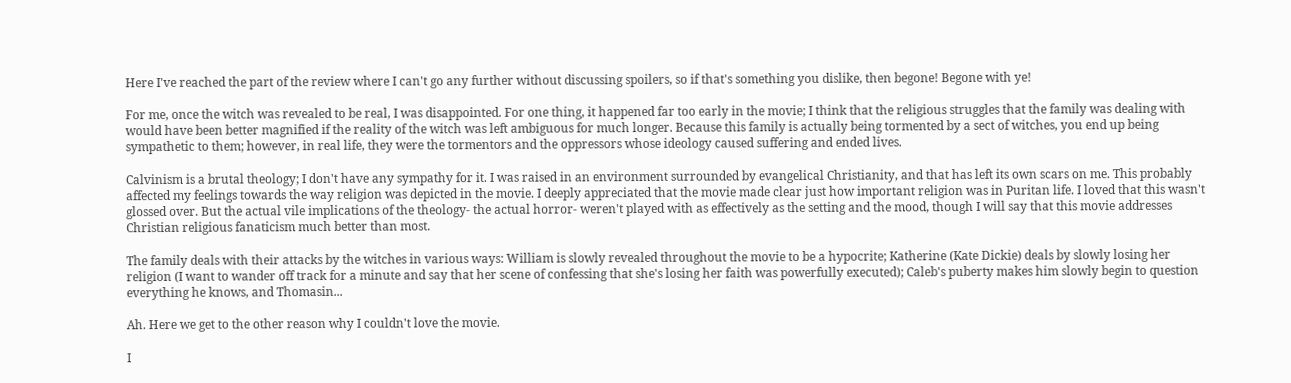Here I've reached the part of the review where I can't go any further without discussing spoilers, so if that's something you dislike, then begone! Begone with ye!

For me, once the witch was revealed to be real, I was disappointed. For one thing, it happened far too early in the movie; I think that the religious struggles that the family was dealing with would have been better magnified if the reality of the witch was left ambiguous for much longer. Because this family is actually being tormented by a sect of witches, you end up being sympathetic to them; however, in real life, they were the tormentors and the oppressors whose ideology caused suffering and ended lives.

Calvinism is a brutal theology; I don't have any sympathy for it. I was raised in an environment surrounded by evangelical Christianity, and that has left its own scars on me. This probably affected my feelings towards the way religion was depicted in the movie. I deeply appreciated that the movie made clear just how important religion was in Puritan life. I loved that this wasn't glossed over. But the actual vile implications of the theology- the actual horror- weren't played with as effectively as the setting and the mood, though I will say that this movie addresses Christian religious fanaticism much better than most.

The family deals with their attacks by the witches in various ways: William is slowly revealed throughout the movie to be a hypocrite; Katherine (Kate Dickie) deals by slowly losing her religion (I want to wander off track for a minute and say that her scene of confessing that she's losing her faith was powerfully executed); Caleb's puberty makes him slowly begin to question everything he knows, and Thomasin...

Ah. Here we get to the other reason why I couldn't love the movie.

I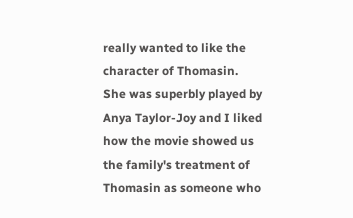really wanted to like the character of Thomasin. She was superbly played by Anya Taylor-Joy and I liked how the movie showed us the family's treatment of Thomasin as someone who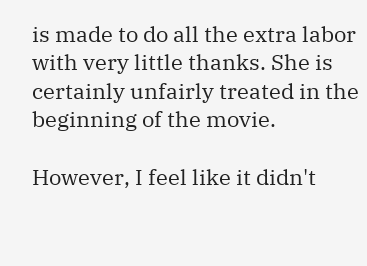is made to do all the extra labor with very little thanks. She is certainly unfairly treated in the beginning of the movie.

However, I feel like it didn't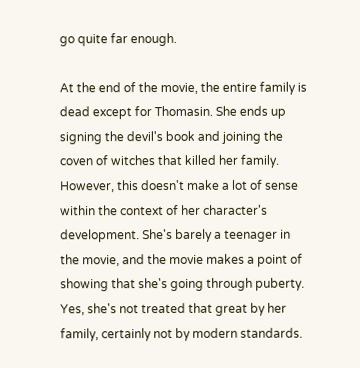go quite far enough.

At the end of the movie, the entire family is dead except for Thomasin. She ends up signing the devil's book and joining the coven of witches that killed her family. However, this doesn't make a lot of sense within the context of her character's development. She's barely a teenager in the movie, and the movie makes a point of showing that she's going through puberty. Yes, she's not treated that great by her family, certainly not by modern standards.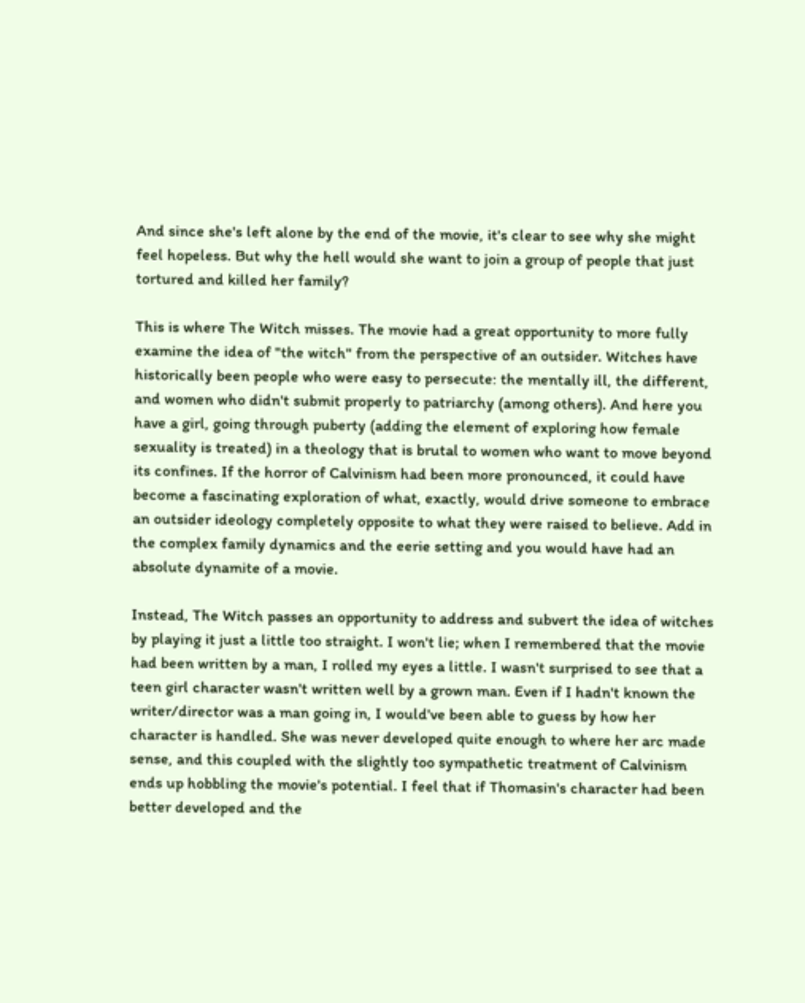And since she's left alone by the end of the movie, it's clear to see why she might feel hopeless. But why the hell would she want to join a group of people that just tortured and killed her family?

This is where The Witch misses. The movie had a great opportunity to more fully examine the idea of "the witch" from the perspective of an outsider. Witches have historically been people who were easy to persecute: the mentally ill, the different, and women who didn't submit properly to patriarchy (among others). And here you have a girl, going through puberty (adding the element of exploring how female sexuality is treated) in a theology that is brutal to women who want to move beyond its confines. If the horror of Calvinism had been more pronounced, it could have become a fascinating exploration of what, exactly, would drive someone to embrace an outsider ideology completely opposite to what they were raised to believe. Add in the complex family dynamics and the eerie setting and you would have had an absolute dynamite of a movie.

Instead, The Witch passes an opportunity to address and subvert the idea of witches by playing it just a little too straight. I won't lie; when I remembered that the movie had been written by a man, I rolled my eyes a little. I wasn't surprised to see that a teen girl character wasn't written well by a grown man. Even if I hadn't known the writer/director was a man going in, I would've been able to guess by how her character is handled. She was never developed quite enough to where her arc made sense, and this coupled with the slightly too sympathetic treatment of Calvinism ends up hobbling the movie's potential. I feel that if Thomasin's character had been better developed and the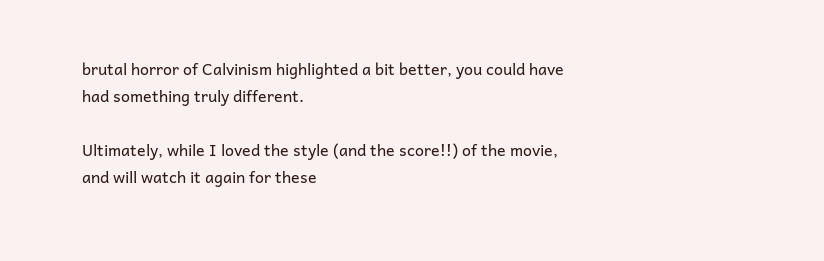brutal horror of Calvinism highlighted a bit better, you could have had something truly different.

Ultimately, while I loved the style (and the score!!) of the movie, and will watch it again for these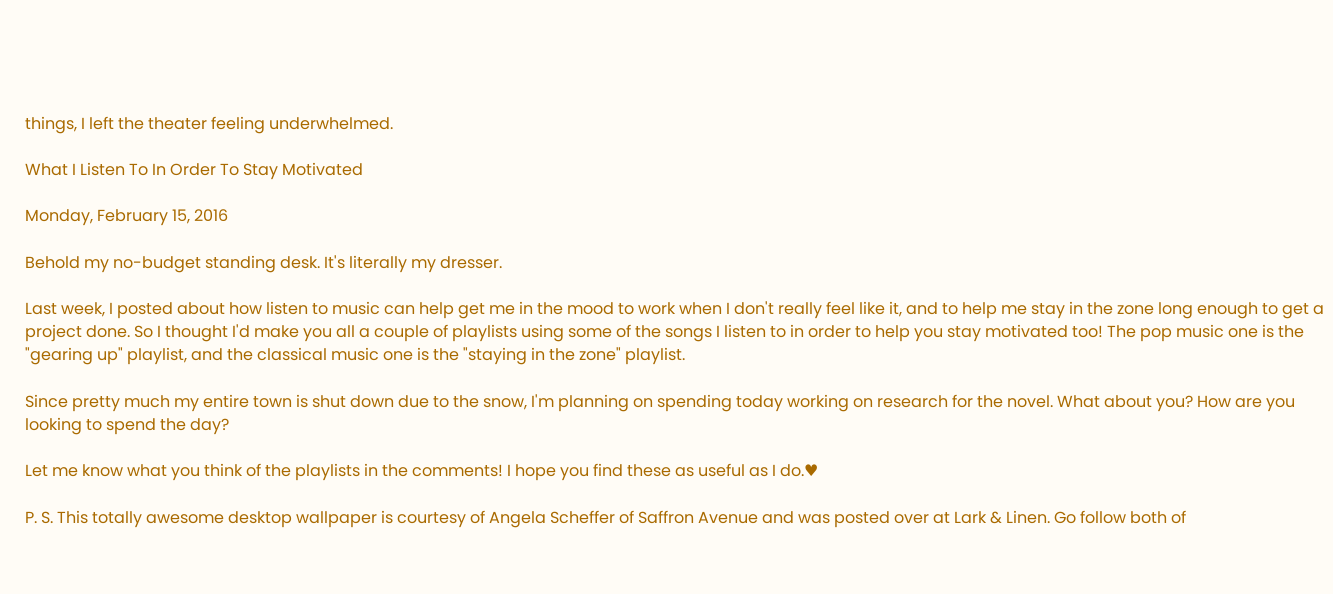things, I left the theater feeling underwhelmed.

What I Listen To In Order To Stay Motivated

Monday, February 15, 2016

Behold my no-budget standing desk. It's literally my dresser.

Last week, I posted about how listen to music can help get me in the mood to work when I don't really feel like it, and to help me stay in the zone long enough to get a project done. So I thought I'd make you all a couple of playlists using some of the songs I listen to in order to help you stay motivated too! The pop music one is the "gearing up" playlist, and the classical music one is the "staying in the zone" playlist.

Since pretty much my entire town is shut down due to the snow, I'm planning on spending today working on research for the novel. What about you? How are you looking to spend the day?

Let me know what you think of the playlists in the comments! I hope you find these as useful as I do.♥

P. S. This totally awesome desktop wallpaper is courtesy of Angela Scheffer of Saffron Avenue and was posted over at Lark & Linen. Go follow both of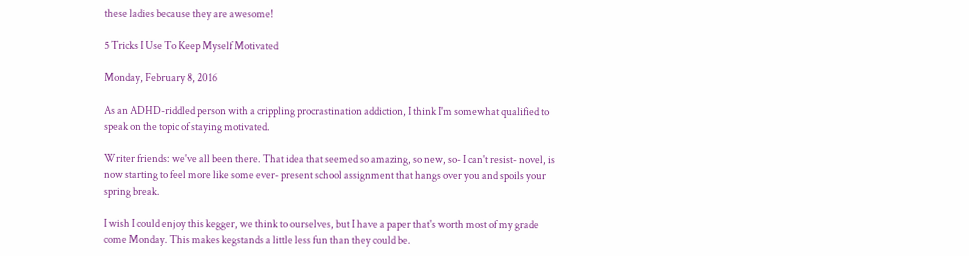these ladies because they are awesome!

5 Tricks I Use To Keep Myself Motivated

Monday, February 8, 2016

As an ADHD-riddled person with a crippling procrastination addiction, I think I'm somewhat qualified to speak on the topic of staying motivated.

Writer friends: we've all been there. That idea that seemed so amazing, so new, so- I can't resist- novel, is now starting to feel more like some ever- present school assignment that hangs over you and spoils your spring break.

I wish I could enjoy this kegger, we think to ourselves, but I have a paper that's worth most of my grade come Monday. This makes kegstands a little less fun than they could be.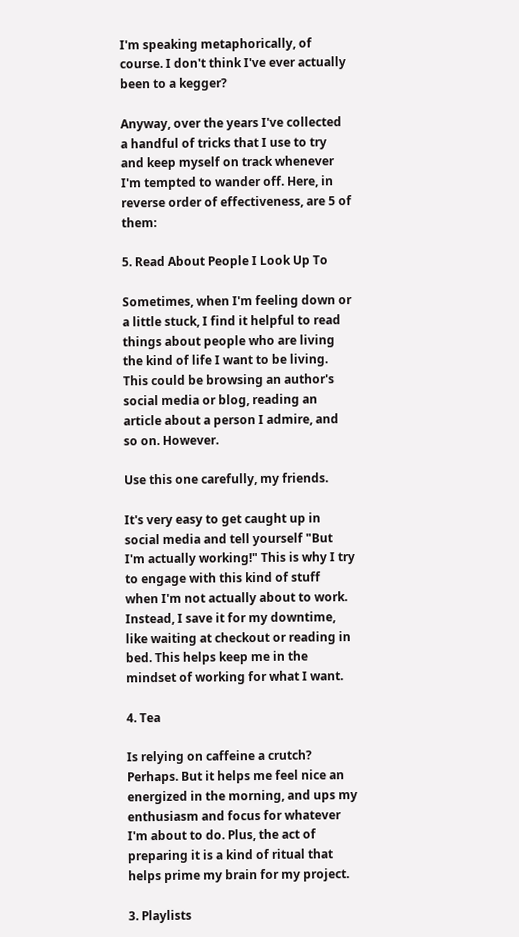I'm speaking metaphorically, of course. I don't think I've ever actually been to a kegger?

Anyway, over the years I've collected a handful of tricks that I use to try and keep myself on track whenever I'm tempted to wander off. Here, in reverse order of effectiveness, are 5 of them:

5. Read About People I Look Up To

Sometimes, when I'm feeling down or a little stuck, I find it helpful to read things about people who are living the kind of life I want to be living. This could be browsing an author's social media or blog, reading an article about a person I admire, and so on. However.

Use this one carefully, my friends.

It's very easy to get caught up in social media and tell yourself "But I'm actually working!" This is why I try to engage with this kind of stuff when I'm not actually about to work. Instead, I save it for my downtime, like waiting at checkout or reading in bed. This helps keep me in the mindset of working for what I want.

4. Tea

Is relying on caffeine a crutch? Perhaps. But it helps me feel nice an energized in the morning, and ups my enthusiasm and focus for whatever I'm about to do. Plus, the act of preparing it is a kind of ritual that helps prime my brain for my project.

3. Playlists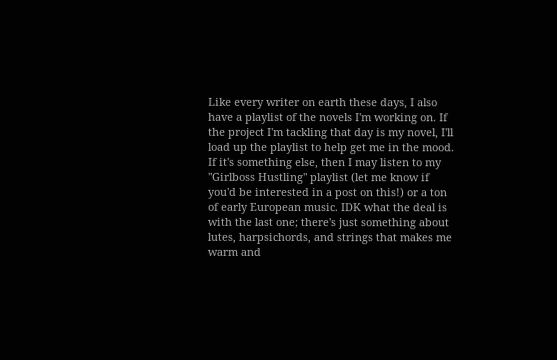Like every writer on earth these days, I also have a playlist of the novels I'm working on. If the project I'm tackling that day is my novel, I'll load up the playlist to help get me in the mood. If it's something else, then I may listen to my "Girlboss Hustling" playlist (let me know if you'd be interested in a post on this!) or a ton of early European music. IDK what the deal is with the last one; there's just something about lutes, harpsichords, and strings that makes me warm and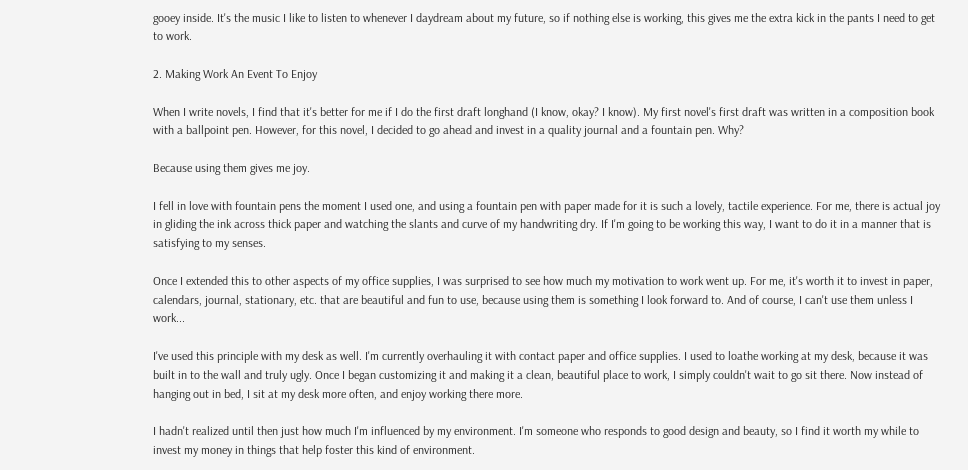gooey inside. It's the music I like to listen to whenever I daydream about my future, so if nothing else is working, this gives me the extra kick in the pants I need to get to work.

2. Making Work An Event To Enjoy

When I write novels, I find that it's better for me if I do the first draft longhand (I know, okay? I know). My first novel's first draft was written in a composition book with a ballpoint pen. However, for this novel, I decided to go ahead and invest in a quality journal and a fountain pen. Why?

Because using them gives me joy.

I fell in love with fountain pens the moment I used one, and using a fountain pen with paper made for it is such a lovely, tactile experience. For me, there is actual joy in gliding the ink across thick paper and watching the slants and curve of my handwriting dry. If I'm going to be working this way, I want to do it in a manner that is satisfying to my senses.

Once I extended this to other aspects of my office supplies, I was surprised to see how much my motivation to work went up. For me, it's worth it to invest in paper, calendars, journal, stationary, etc. that are beautiful and fun to use, because using them is something I look forward to. And of course, I can't use them unless I work...

I've used this principle with my desk as well. I'm currently overhauling it with contact paper and office supplies. I used to loathe working at my desk, because it was built in to the wall and truly ugly. Once I began customizing it and making it a clean, beautiful place to work, I simply couldn't wait to go sit there. Now instead of hanging out in bed, I sit at my desk more often, and enjoy working there more.

I hadn't realized until then just how much I'm influenced by my environment. I'm someone who responds to good design and beauty, so I find it worth my while to invest my money in things that help foster this kind of environment.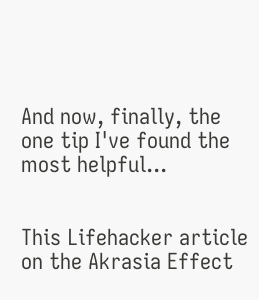And now, finally, the one tip I've found the most helpful...


This Lifehacker article on the Akrasia Effect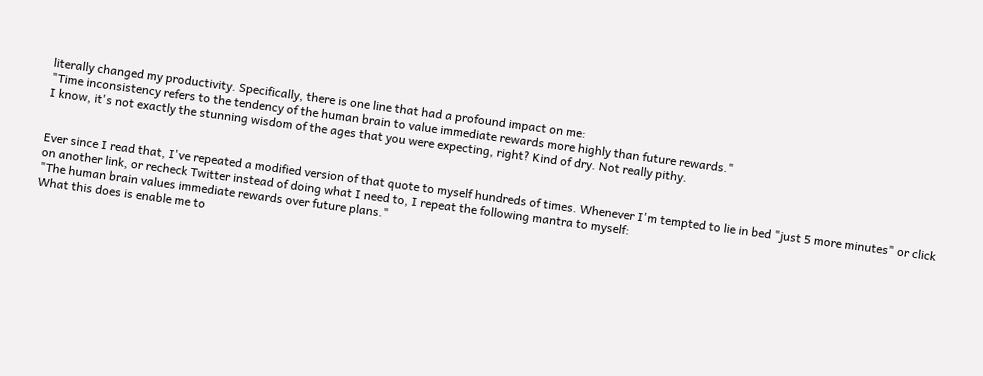literally changed my productivity. Specifically, there is one line that had a profound impact on me:
"Time inconsistency refers to the tendency of the human brain to value immediate rewards more highly than future rewards."
I know, it's not exactly the stunning wisdom of the ages that you were expecting, right? Kind of dry. Not really pithy.


Ever since I read that, I've repeated a modified version of that quote to myself hundreds of times. Whenever I'm tempted to lie in bed "just 5 more minutes" or click on another link, or recheck Twitter instead of doing what I need to, I repeat the following mantra to myself:
"The human brain values immediate rewards over future plans."
What this does is enable me to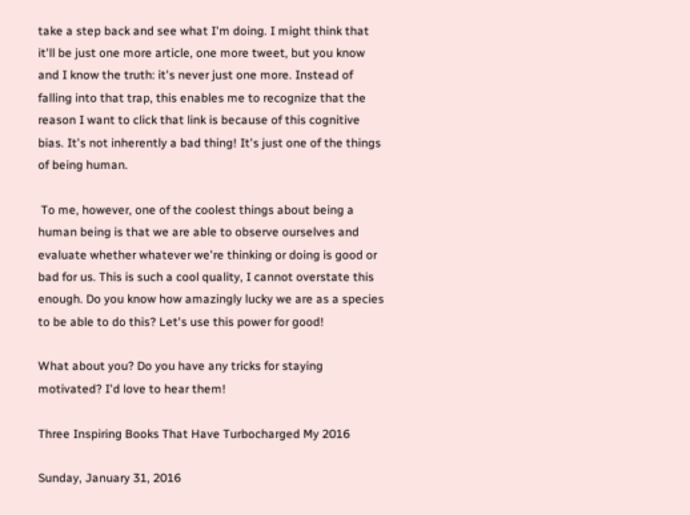take a step back and see what I'm doing. I might think that it'll be just one more article, one more tweet, but you know and I know the truth: it's never just one more. Instead of falling into that trap, this enables me to recognize that the reason I want to click that link is because of this cognitive bias. It's not inherently a bad thing! It's just one of the things of being human.

 To me, however, one of the coolest things about being a human being is that we are able to observe ourselves and evaluate whether whatever we're thinking or doing is good or bad for us. This is such a cool quality, I cannot overstate this enough. Do you know how amazingly lucky we are as a species to be able to do this? Let's use this power for good!

What about you? Do you have any tricks for staying motivated? I'd love to hear them!

Three Inspiring Books That Have Turbocharged My 2016

Sunday, January 31, 2016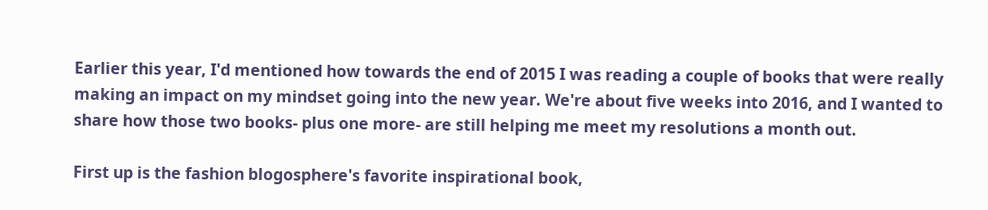Earlier this year, I'd mentioned how towards the end of 2015 I was reading a couple of books that were really making an impact on my mindset going into the new year. We're about five weeks into 2016, and I wanted to share how those two books- plus one more- are still helping me meet my resolutions a month out.

First up is the fashion blogosphere's favorite inspirational book,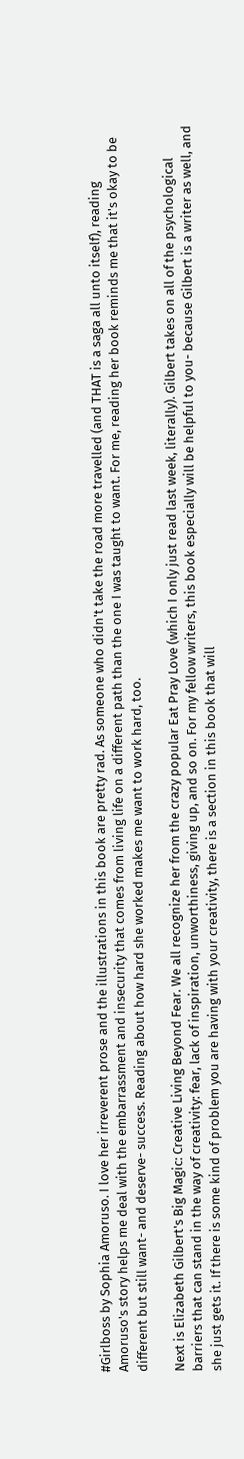#Girlboss by Sophia Amoruso. I love her irreverent prose and the illustrations in this book are pretty rad. As someone who didn't take the road more travelled (and THAT is a saga all unto itself), reading Amoruso's story helps me deal with the embarrassment and insecurity that comes from living life on a different path than the one I was taught to want. For me, reading her book reminds me that it's okay to be different but still want- and deserve- success. Reading about how hard she worked makes me want to work hard, too.

Next is Elizabeth Gilbert's Big Magic: Creative Living Beyond Fear. We all recognize her from the crazy popular Eat Pray Love (which I only just read last week, literally). Gilbert takes on all of the psychological barriers that can stand in the way of creativity: fear, lack of inspiration, unworthiness, giving up, and so on. For my fellow writers, this book especially will be helpful to you- because Gilbert is a writer as well, and she just gets it. If there is some kind of problem you are having with your creativity, there is a section in this book that will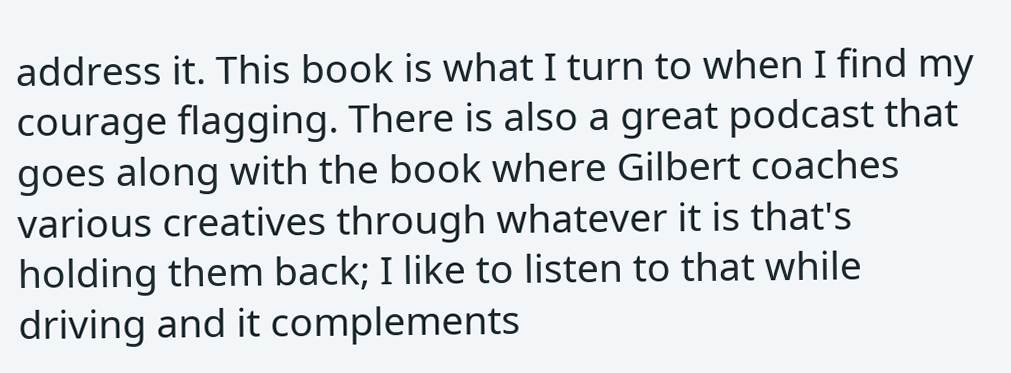address it. This book is what I turn to when I find my courage flagging. There is also a great podcast that goes along with the book where Gilbert coaches various creatives through whatever it is that's holding them back; I like to listen to that while driving and it complements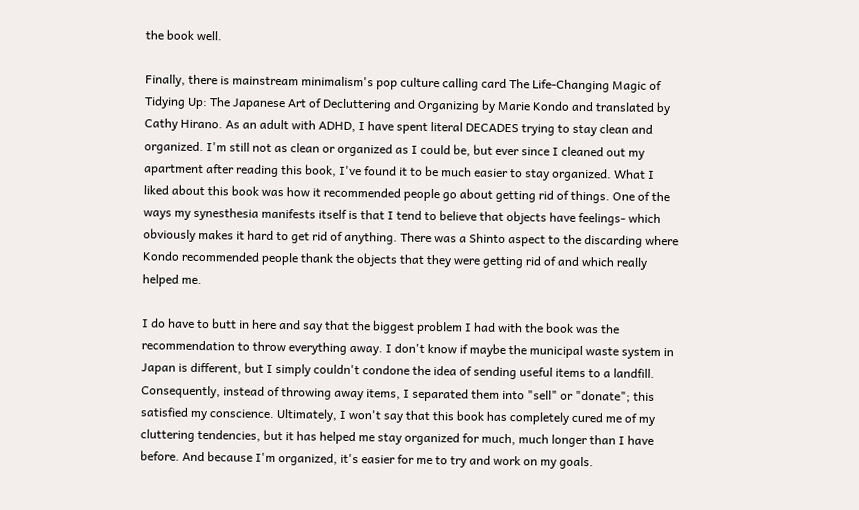the book well.

Finally, there is mainstream minimalism's pop culture calling card The Life-Changing Magic of Tidying Up: The Japanese Art of Decluttering and Organizing by Marie Kondo and translated by Cathy Hirano. As an adult with ADHD, I have spent literal DECADES trying to stay clean and organized. I'm still not as clean or organized as I could be, but ever since I cleaned out my apartment after reading this book, I've found it to be much easier to stay organized. What I liked about this book was how it recommended people go about getting rid of things. One of the ways my synesthesia manifests itself is that I tend to believe that objects have feelings- which obviously makes it hard to get rid of anything. There was a Shinto aspect to the discarding where Kondo recommended people thank the objects that they were getting rid of and which really helped me.

I do have to butt in here and say that the biggest problem I had with the book was the recommendation to throw everything away. I don't know if maybe the municipal waste system in Japan is different, but I simply couldn't condone the idea of sending useful items to a landfill. Consequently, instead of throwing away items, I separated them into "sell" or "donate"; this satisfied my conscience. Ultimately, I won't say that this book has completely cured me of my cluttering tendencies, but it has helped me stay organized for much, much longer than I have before. And because I'm organized, it's easier for me to try and work on my goals.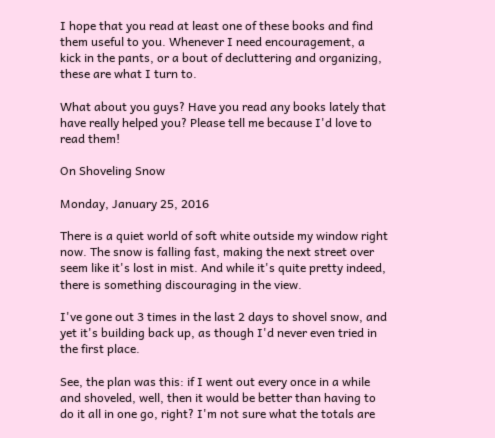I hope that you read at least one of these books and find them useful to you. Whenever I need encouragement, a kick in the pants, or a bout of decluttering and organizing, these are what I turn to.

What about you guys? Have you read any books lately that have really helped you? Please tell me because I'd love to read them!

On Shoveling Snow

Monday, January 25, 2016

There is a quiet world of soft white outside my window right now. The snow is falling fast, making the next street over seem like it's lost in mist. And while it's quite pretty indeed, there is something discouraging in the view.

I've gone out 3 times in the last 2 days to shovel snow, and yet it's building back up, as though I'd never even tried in the first place.

See, the plan was this: if I went out every once in a while and shoveled, well, then it would be better than having to do it all in one go, right? I'm not sure what the totals are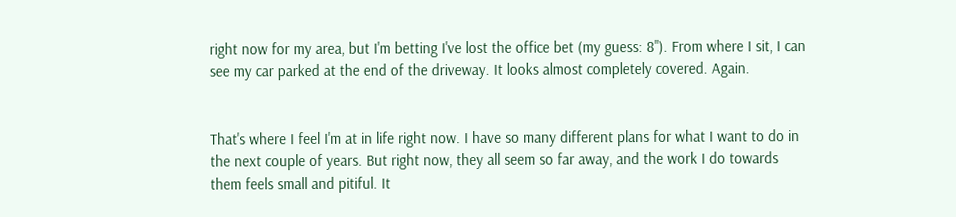right now for my area, but I'm betting I've lost the office bet (my guess: 8"). From where I sit, I can see my car parked at the end of the driveway. It looks almost completely covered. Again.


That's where I feel I'm at in life right now. I have so many different plans for what I want to do in the next couple of years. But right now, they all seem so far away, and the work I do towards them feels small and pitiful. It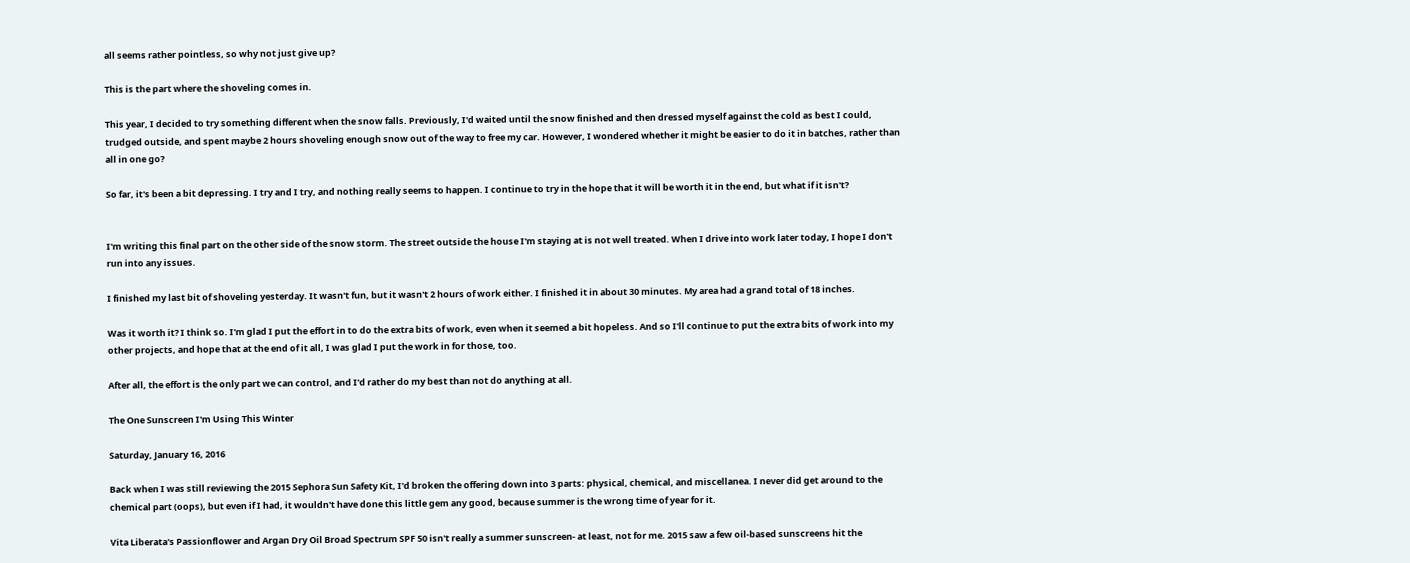all seems rather pointless, so why not just give up?

This is the part where the shoveling comes in.

This year, I decided to try something different when the snow falls. Previously, I'd waited until the snow finished and then dressed myself against the cold as best I could, trudged outside, and spent maybe 2 hours shoveling enough snow out of the way to free my car. However, I wondered whether it might be easier to do it in batches, rather than all in one go?

So far, it's been a bit depressing. I try and I try, and nothing really seems to happen. I continue to try in the hope that it will be worth it in the end, but what if it isn't?


I'm writing this final part on the other side of the snow storm. The street outside the house I'm staying at is not well treated. When I drive into work later today, I hope I don't run into any issues.

I finished my last bit of shoveling yesterday. It wasn't fun, but it wasn't 2 hours of work either. I finished it in about 30 minutes. My area had a grand total of 18 inches.

Was it worth it? I think so. I'm glad I put the effort in to do the extra bits of work, even when it seemed a bit hopeless. And so I'll continue to put the extra bits of work into my other projects, and hope that at the end of it all, I was glad I put the work in for those, too.

After all, the effort is the only part we can control, and I'd rather do my best than not do anything at all.

The One Sunscreen I'm Using This Winter

Saturday, January 16, 2016

Back when I was still reviewing the 2015 Sephora Sun Safety Kit, I'd broken the offering down into 3 parts: physical, chemical, and miscellanea. I never did get around to the chemical part (oops), but even if I had, it wouldn't have done this little gem any good, because summer is the wrong time of year for it.

Vita Liberata's Passionflower and Argan Dry Oil Broad Spectrum SPF 50 isn't really a summer sunscreen- at least, not for me. 2015 saw a few oil-based sunscreens hit the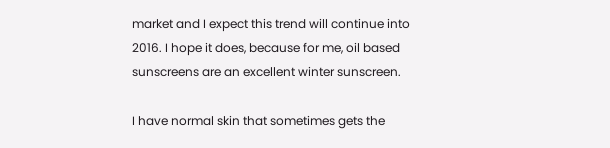market and I expect this trend will continue into 2016. I hope it does, because for me, oil based sunscreens are an excellent winter sunscreen.

I have normal skin that sometimes gets the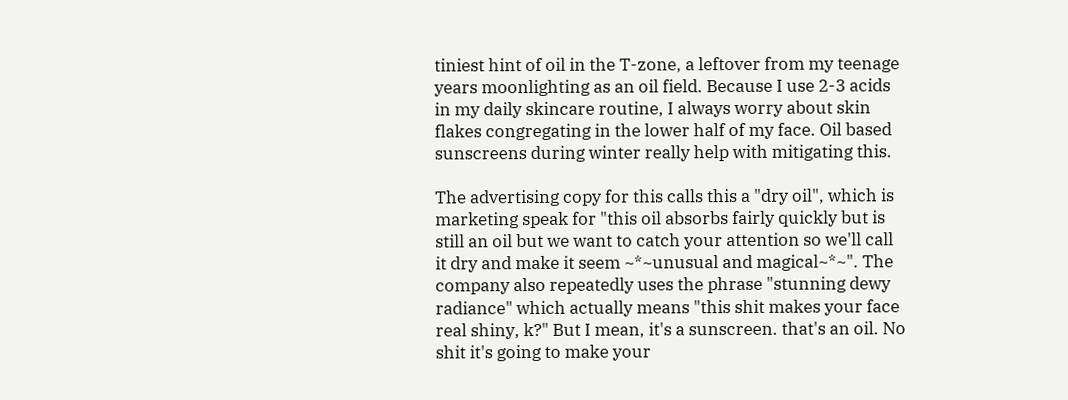tiniest hint of oil in the T-zone, a leftover from my teenage years moonlighting as an oil field. Because I use 2-3 acids in my daily skincare routine, I always worry about skin flakes congregating in the lower half of my face. Oil based sunscreens during winter really help with mitigating this.

The advertising copy for this calls this a "dry oil", which is marketing speak for "this oil absorbs fairly quickly but is still an oil but we want to catch your attention so we'll call it dry and make it seem ~*~unusual and magical~*~". The company also repeatedly uses the phrase "stunning dewy radiance" which actually means "this shit makes your face real shiny, k?" But I mean, it's a sunscreen. that's an oil. No shit it's going to make your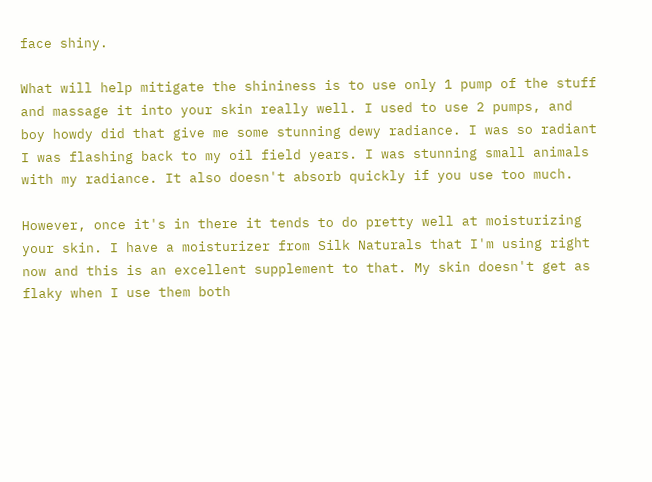face shiny.

What will help mitigate the shininess is to use only 1 pump of the stuff and massage it into your skin really well. I used to use 2 pumps, and boy howdy did that give me some stunning dewy radiance. I was so radiant I was flashing back to my oil field years. I was stunning small animals with my radiance. It also doesn't absorb quickly if you use too much.

However, once it's in there it tends to do pretty well at moisturizing your skin. I have a moisturizer from Silk Naturals that I'm using right now and this is an excellent supplement to that. My skin doesn't get as flaky when I use them both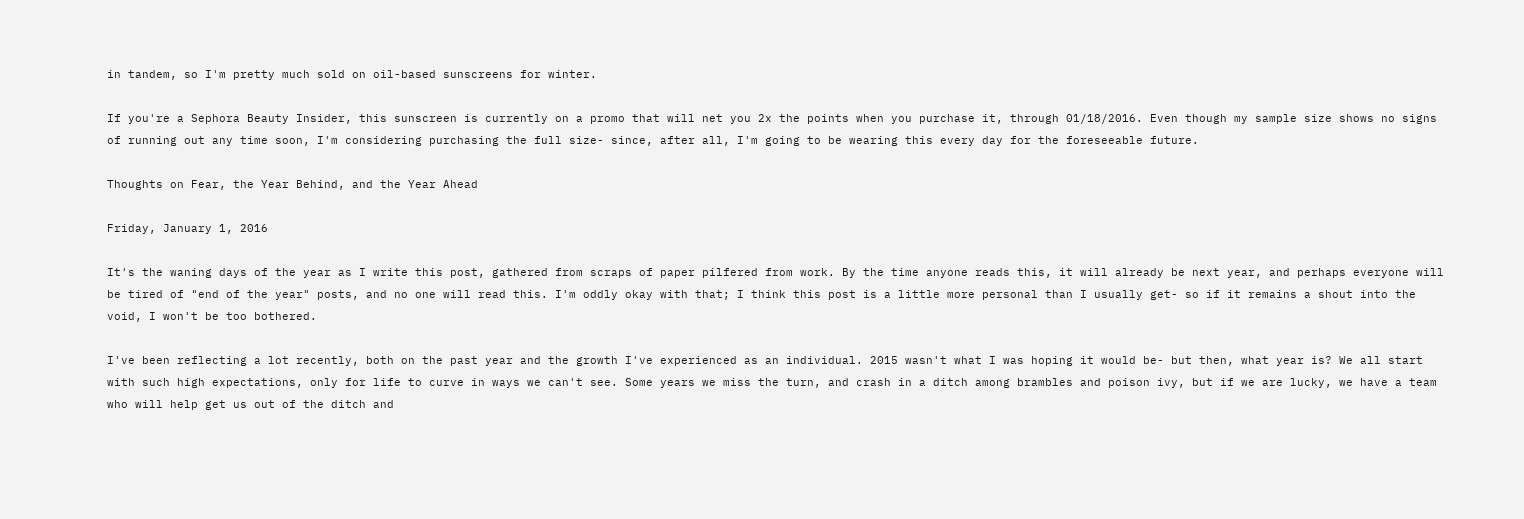in tandem, so I'm pretty much sold on oil-based sunscreens for winter.

If you're a Sephora Beauty Insider, this sunscreen is currently on a promo that will net you 2x the points when you purchase it, through 01/18/2016. Even though my sample size shows no signs of running out any time soon, I'm considering purchasing the full size- since, after all, I'm going to be wearing this every day for the foreseeable future.

Thoughts on Fear, the Year Behind, and the Year Ahead

Friday, January 1, 2016

It's the waning days of the year as I write this post, gathered from scraps of paper pilfered from work. By the time anyone reads this, it will already be next year, and perhaps everyone will be tired of "end of the year" posts, and no one will read this. I'm oddly okay with that; I think this post is a little more personal than I usually get- so if it remains a shout into the void, I won't be too bothered.

I've been reflecting a lot recently, both on the past year and the growth I've experienced as an individual. 2015 wasn't what I was hoping it would be- but then, what year is? We all start with such high expectations, only for life to curve in ways we can't see. Some years we miss the turn, and crash in a ditch among brambles and poison ivy, but if we are lucky, we have a team who will help get us out of the ditch and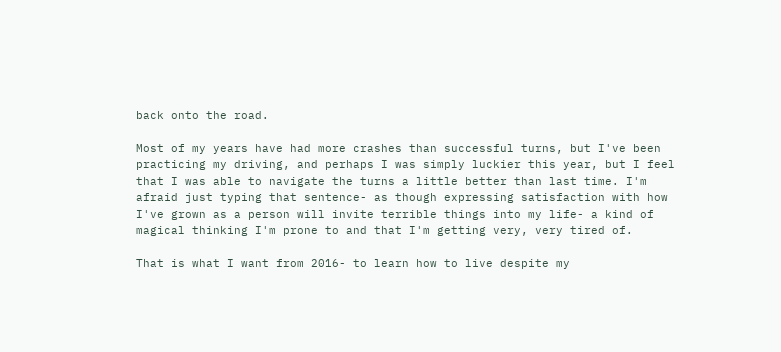back onto the road.

Most of my years have had more crashes than successful turns, but I've been practicing my driving, and perhaps I was simply luckier this year, but I feel that I was able to navigate the turns a little better than last time. I'm afraid just typing that sentence- as though expressing satisfaction with how I've grown as a person will invite terrible things into my life- a kind of magical thinking I'm prone to and that I'm getting very, very tired of.

That is what I want from 2016- to learn how to live despite my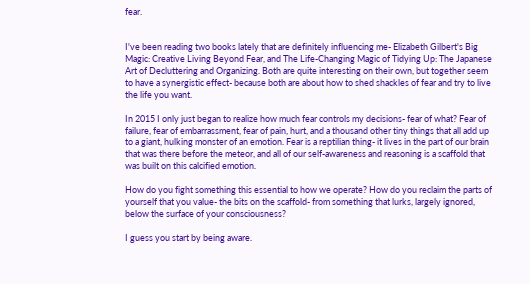fear.


I've been reading two books lately that are definitely influencing me- Elizabeth Gilbert's Big Magic: Creative Living Beyond Fear, and The Life-Changing Magic of Tidying Up: The Japanese Art of Decluttering and Organizing. Both are quite interesting on their own, but together seem to have a synergistic effect- because both are about how to shed shackles of fear and try to live the life you want.

In 2015 I only just began to realize how much fear controls my decisions- fear of what? Fear of failure, fear of embarrassment, fear of pain, hurt, and a thousand other tiny things that all add up to a giant, hulking monster of an emotion. Fear is a reptilian thing- it lives in the part of our brain that was there before the meteor, and all of our self-awareness and reasoning is a scaffold that was built on this calcified emotion.

How do you fight something this essential to how we operate? How do you reclaim the parts of yourself that you value- the bits on the scaffold- from something that lurks, largely ignored, below the surface of your consciousness?

I guess you start by being aware.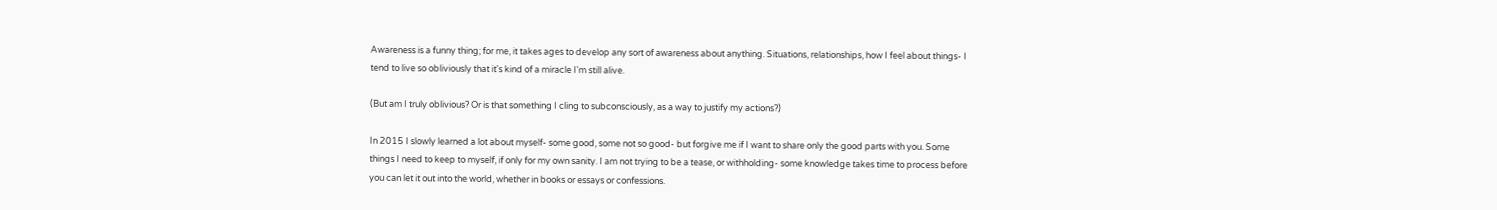Awareness is a funny thing; for me, it takes ages to develop any sort of awareness about anything. Situations, relationships, how I feel about things- I tend to live so obliviously that it's kind of a miracle I'm still alive.

(But am I truly oblivious? Or is that something I cling to subconsciously, as a way to justify my actions?)

In 2015 I slowly learned a lot about myself- some good, some not so good- but forgive me if I want to share only the good parts with you. Some things I need to keep to myself, if only for my own sanity. I am not trying to be a tease, or withholding- some knowledge takes time to process before you can let it out into the world, whether in books or essays or confessions.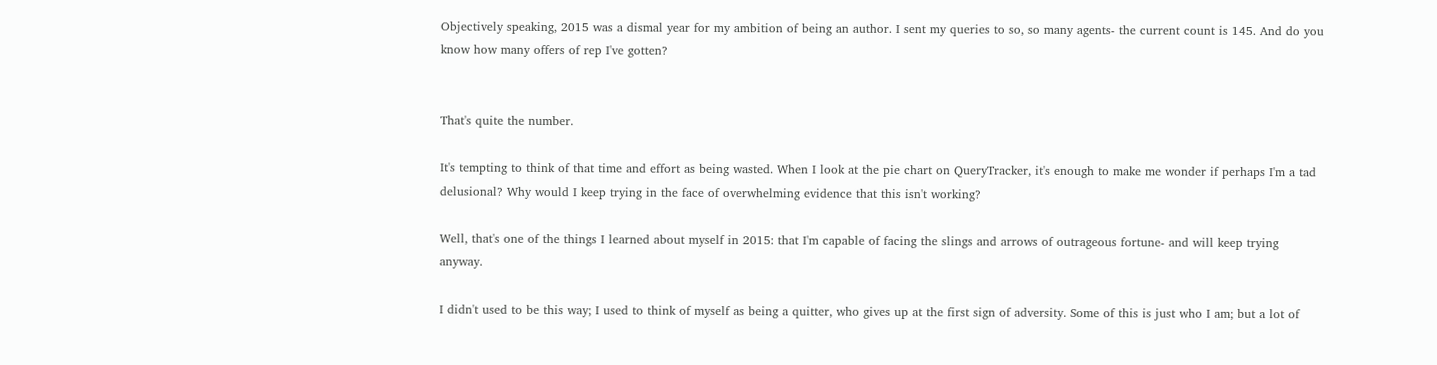Objectively speaking, 2015 was a dismal year for my ambition of being an author. I sent my queries to so, so many agents- the current count is 145. And do you know how many offers of rep I've gotten?


That's quite the number.

It's tempting to think of that time and effort as being wasted. When I look at the pie chart on QueryTracker, it's enough to make me wonder if perhaps I'm a tad delusional? Why would I keep trying in the face of overwhelming evidence that this isn't working?

Well, that's one of the things I learned about myself in 2015: that I'm capable of facing the slings and arrows of outrageous fortune- and will keep trying anyway.

I didn't used to be this way; I used to think of myself as being a quitter, who gives up at the first sign of adversity. Some of this is just who I am; but a lot of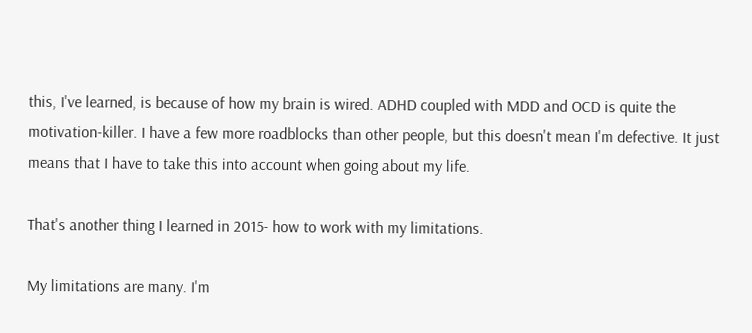this, I've learned, is because of how my brain is wired. ADHD coupled with MDD and OCD is quite the motivation-killer. I have a few more roadblocks than other people, but this doesn't mean I'm defective. It just means that I have to take this into account when going about my life.

That's another thing I learned in 2015- how to work with my limitations.

My limitations are many. I'm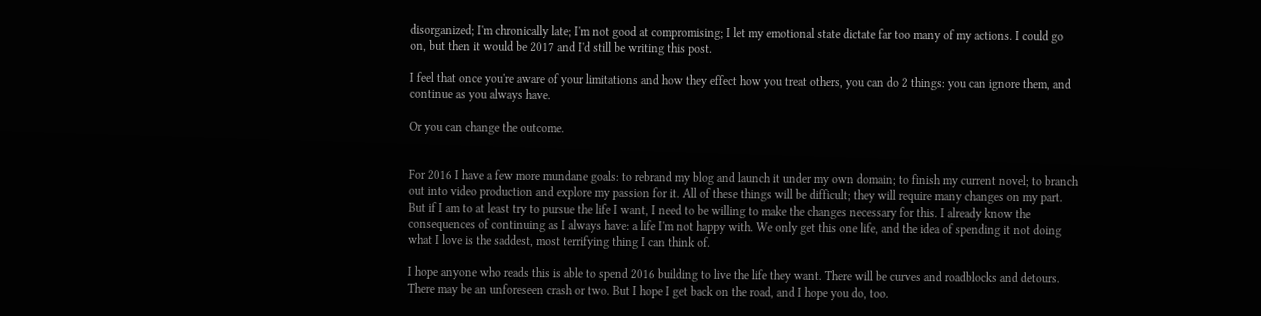disorganized; I'm chronically late; I'm not good at compromising; I let my emotional state dictate far too many of my actions. I could go on, but then it would be 2017 and I'd still be writing this post.

I feel that once you're aware of your limitations and how they effect how you treat others, you can do 2 things: you can ignore them, and continue as you always have.

Or you can change the outcome.


For 2016 I have a few more mundane goals: to rebrand my blog and launch it under my own domain; to finish my current novel; to branch out into video production and explore my passion for it. All of these things will be difficult; they will require many changes on my part. But if I am to at least try to pursue the life I want, I need to be willing to make the changes necessary for this. I already know the consequences of continuing as I always have: a life I'm not happy with. We only get this one life, and the idea of spending it not doing what I love is the saddest, most terrifying thing I can think of.

I hope anyone who reads this is able to spend 2016 building to live the life they want. There will be curves and roadblocks and detours. There may be an unforeseen crash or two. But I hope I get back on the road, and I hope you do, too.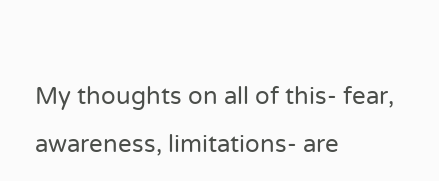My thoughts on all of this- fear, awareness, limitations- are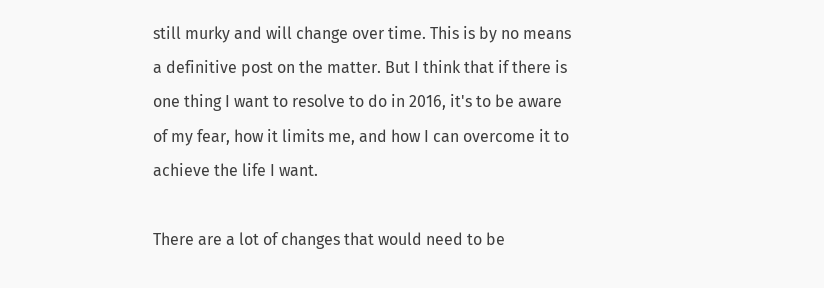still murky and will change over time. This is by no means a definitive post on the matter. But I think that if there is one thing I want to resolve to do in 2016, it's to be aware of my fear, how it limits me, and how I can overcome it to achieve the life I want.

There are a lot of changes that would need to be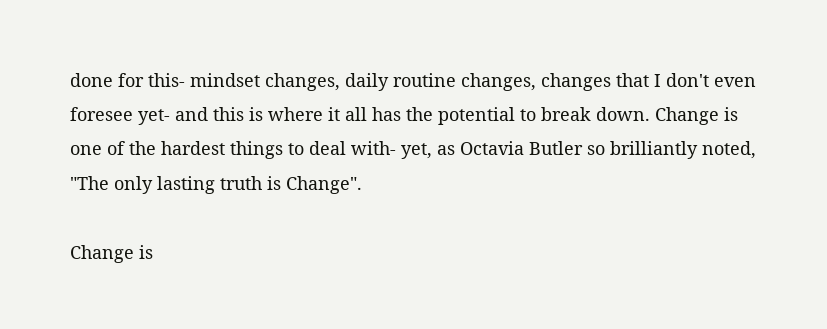done for this- mindset changes, daily routine changes, changes that I don't even foresee yet- and this is where it all has the potential to break down. Change is one of the hardest things to deal with- yet, as Octavia Butler so brilliantly noted, "The only lasting truth is Change".

Change is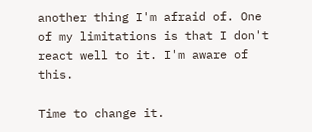another thing I'm afraid of. One of my limitations is that I don't react well to it. I'm aware of this.

Time to change it.